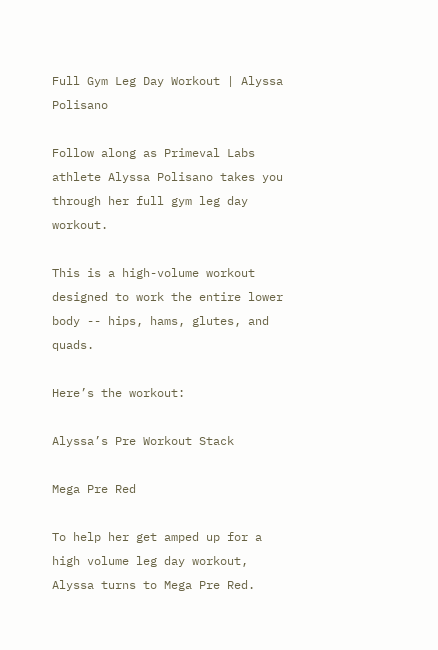Full Gym Leg Day Workout | Alyssa Polisano

Follow along as Primeval Labs athlete Alyssa Polisano takes you through her full gym leg day workout.

This is a high-volume workout designed to work the entire lower body -- hips, hams, glutes, and quads.

Here’s the workout:

Alyssa’s Pre Workout Stack

Mega Pre Red

To help her get amped up for a high volume leg day workout, Alyssa turns to Mega Pre Red.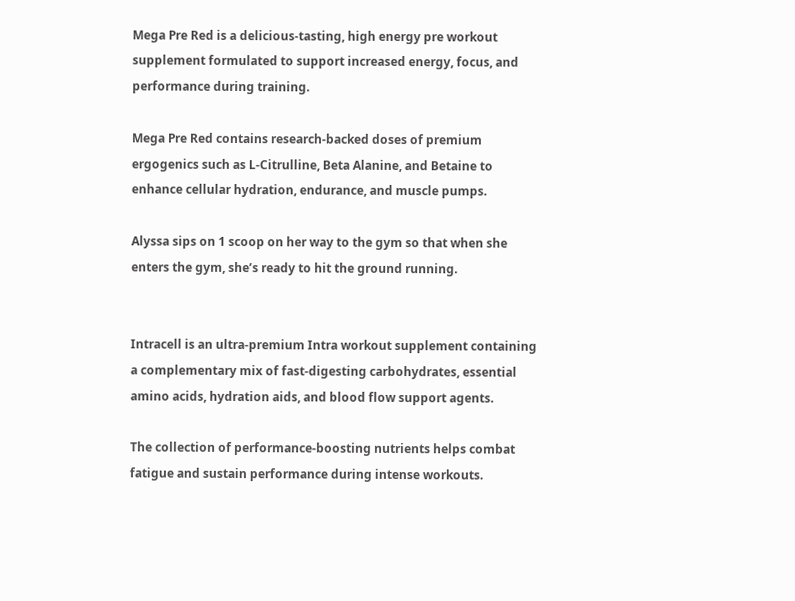Mega Pre Red is a delicious-tasting, high energy pre workout supplement formulated to support increased energy, focus, and performance during training.

Mega Pre Red contains research-backed doses of premium ergogenics such as L-Citrulline, Beta Alanine, and Betaine to enhance cellular hydration, endurance, and muscle pumps.

Alyssa sips on 1 scoop on her way to the gym so that when she enters the gym, she’s ready to hit the ground running.


Intracell is an ultra-premium Intra workout supplement containing a complementary mix of fast-digesting carbohydrates, essential amino acids, hydration aids, and blood flow support agents.

The collection of performance-boosting nutrients helps combat fatigue and sustain performance during intense workouts.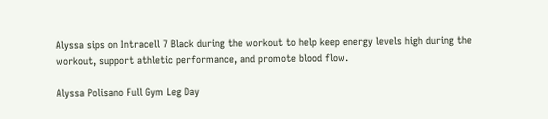Alyssa sips on Intracell 7 Black during the workout to help keep energy levels high during the workout, support athletic performance, and promote blood flow.

Alyssa Polisano Full Gym Leg Day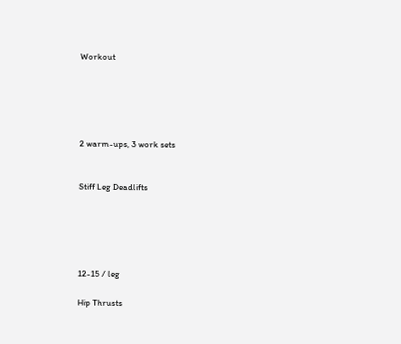Workout





2 warm-ups, 3 work sets


Stiff Leg Deadlifts





12-15 / leg

Hip Thrusts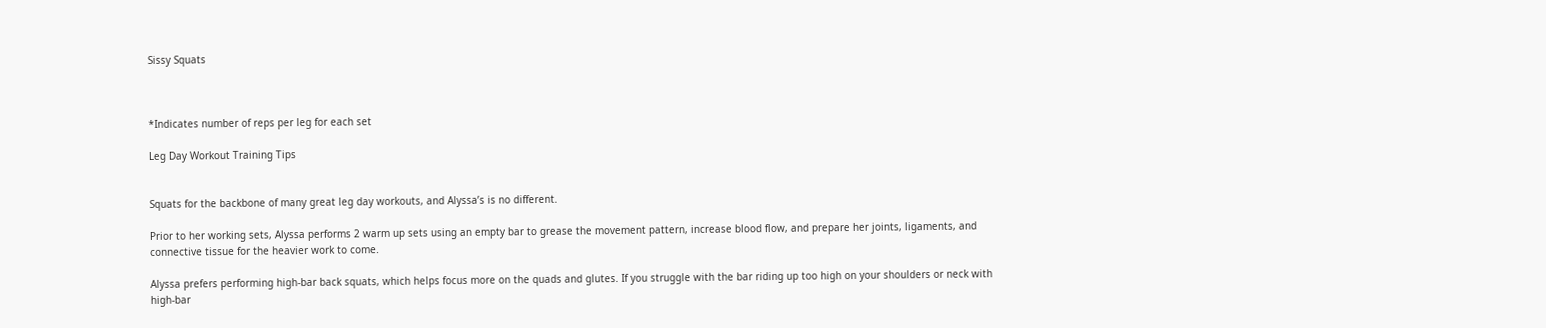Sissy Squats



*Indicates number of reps per leg for each set

Leg Day Workout Training Tips


Squats for the backbone of many great leg day workouts, and Alyssa’s is no different.

Prior to her working sets, Alyssa performs 2 warm up sets using an empty bar to grease the movement pattern, increase blood flow, and prepare her joints, ligaments, and connective tissue for the heavier work to come.

Alyssa prefers performing high-bar back squats, which helps focus more on the quads and glutes. If you struggle with the bar riding up too high on your shoulders or neck with high-bar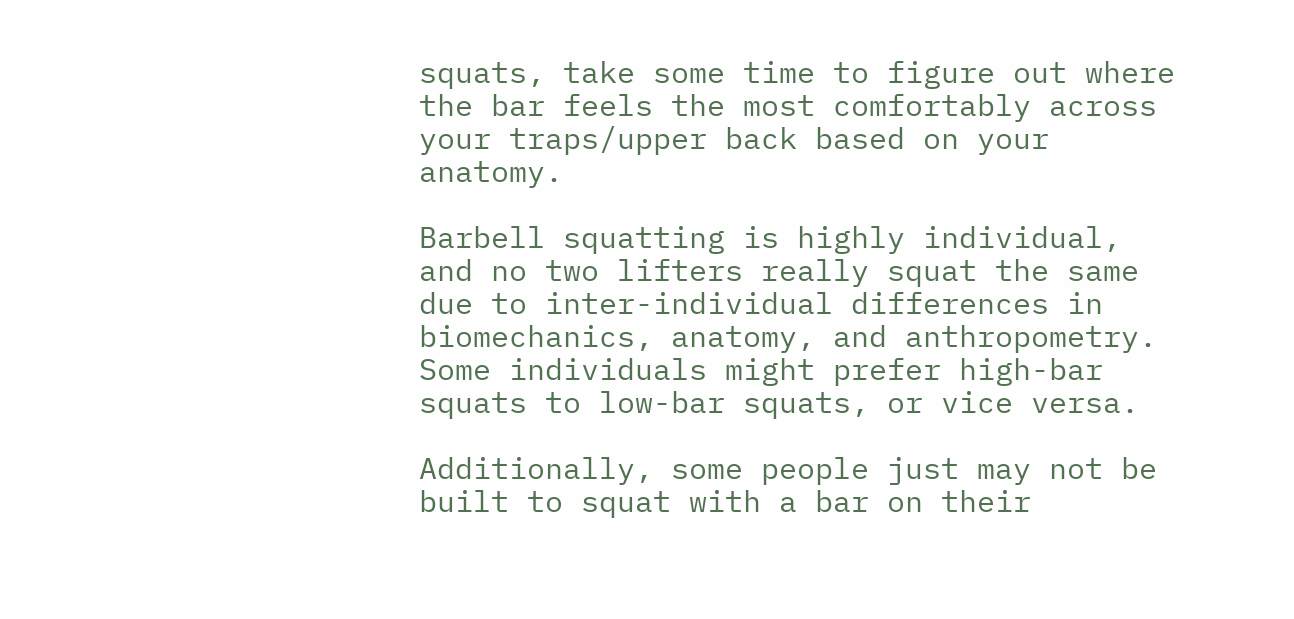squats, take some time to figure out where the bar feels the most comfortably across your traps/upper back based on your anatomy.

Barbell squatting is highly individual, and no two lifters really squat the same due to inter-individual differences in biomechanics, anatomy, and anthropometry. Some individuals might prefer high-bar squats to low-bar squats, or vice versa.

Additionally, some people just may not be built to squat with a bar on their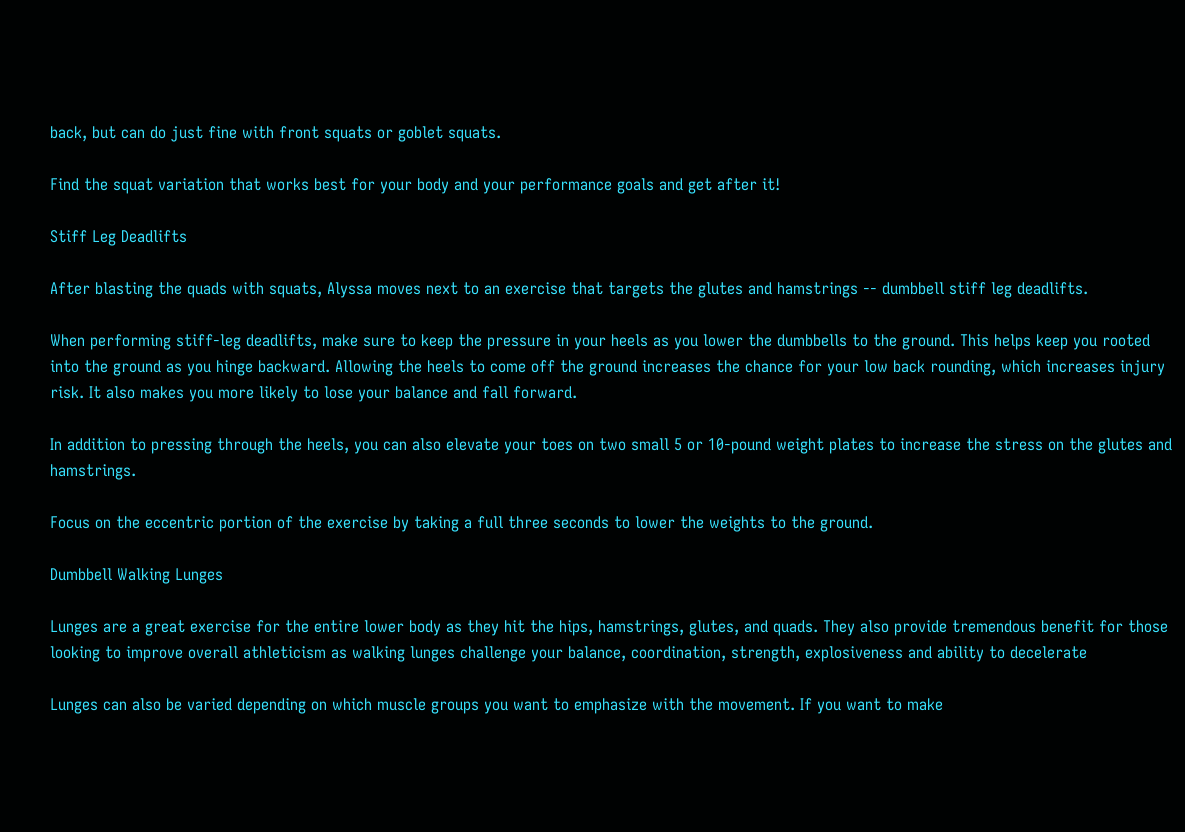back, but can do just fine with front squats or goblet squats.

Find the squat variation that works best for your body and your performance goals and get after it!

Stiff Leg Deadlifts

After blasting the quads with squats, Alyssa moves next to an exercise that targets the glutes and hamstrings -- dumbbell stiff leg deadlifts.

When performing stiff-leg deadlifts, make sure to keep the pressure in your heels as you lower the dumbbells to the ground. This helps keep you rooted into the ground as you hinge backward. Allowing the heels to come off the ground increases the chance for your low back rounding, which increases injury risk. It also makes you more likely to lose your balance and fall forward.

In addition to pressing through the heels, you can also elevate your toes on two small 5 or 10-pound weight plates to increase the stress on the glutes and hamstrings.

Focus on the eccentric portion of the exercise by taking a full three seconds to lower the weights to the ground.

Dumbbell Walking Lunges

Lunges are a great exercise for the entire lower body as they hit the hips, hamstrings, glutes, and quads. They also provide tremendous benefit for those looking to improve overall athleticism as walking lunges challenge your balance, coordination, strength, explosiveness and ability to decelerate

Lunges can also be varied depending on which muscle groups you want to emphasize with the movement. If you want to make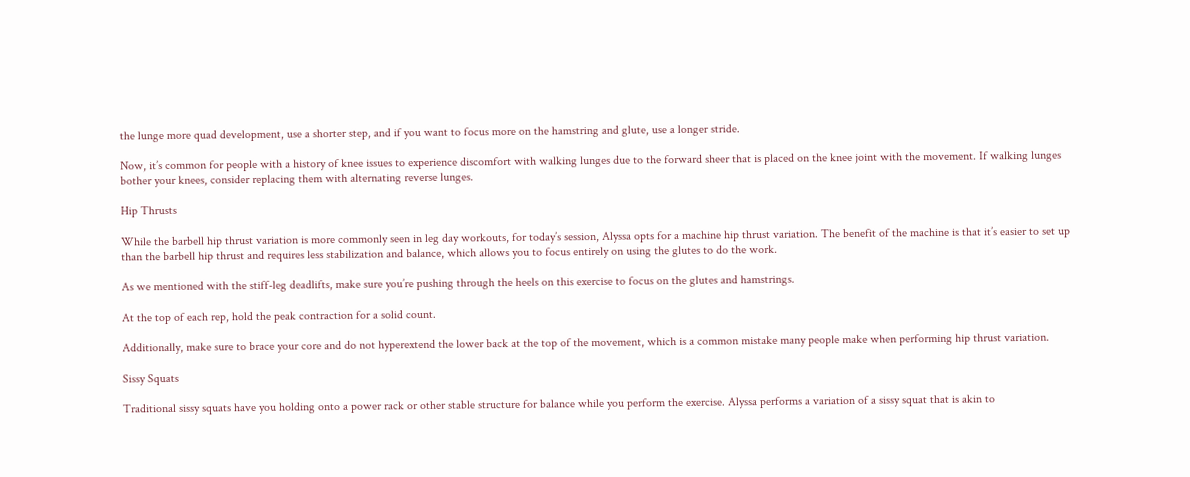the lunge more quad development, use a shorter step, and if you want to focus more on the hamstring and glute, use a longer stride.

Now, it’s common for people with a history of knee issues to experience discomfort with walking lunges due to the forward sheer that is placed on the knee joint with the movement. If walking lunges bother your knees, consider replacing them with alternating reverse lunges.

Hip Thrusts

While the barbell hip thrust variation is more commonly seen in leg day workouts, for today’s session, Alyssa opts for a machine hip thrust variation. The benefit of the machine is that it’s easier to set up than the barbell hip thrust and requires less stabilization and balance, which allows you to focus entirely on using the glutes to do the work.

As we mentioned with the stiff-leg deadlifts, make sure you’re pushing through the heels on this exercise to focus on the glutes and hamstrings.

At the top of each rep, hold the peak contraction for a solid count.

Additionally, make sure to brace your core and do not hyperextend the lower back at the top of the movement, which is a common mistake many people make when performing hip thrust variation.

Sissy Squats

Traditional sissy squats have you holding onto a power rack or other stable structure for balance while you perform the exercise. Alyssa performs a variation of a sissy squat that is akin to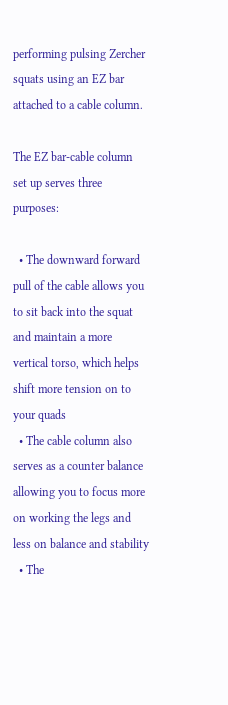performing pulsing Zercher squats using an EZ bar attached to a cable column.

The EZ bar-cable column set up serves three purposes:

  • The downward forward pull of the cable allows you to sit back into the squat and maintain a more vertical torso, which helps shift more tension on to your quads
  • The cable column also serves as a counter balance allowing you to focus more on working the legs and less on balance and stability
  • The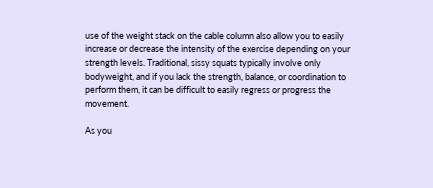use of the weight stack on the cable column also allow you to easily increase or decrease the intensity of the exercise depending on your strength levels. Traditional, sissy squats typically involve only bodyweight, and if you lack the strength, balance, or coordination to perform them, it can be difficult to easily regress or progress the movement.

As you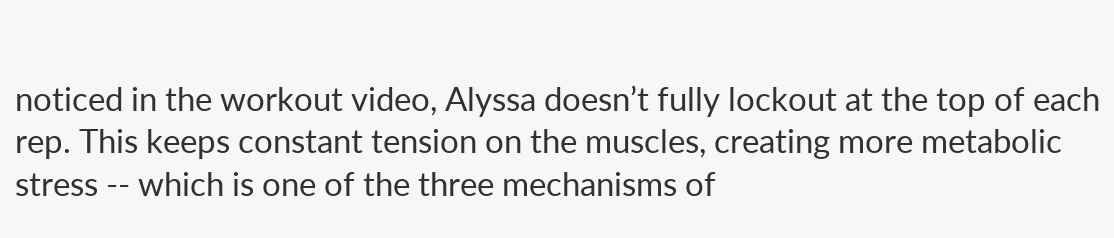noticed in the workout video, Alyssa doesn’t fully lockout at the top of each rep. This keeps constant tension on the muscles, creating more metabolic stress -- which is one of the three mechanisms of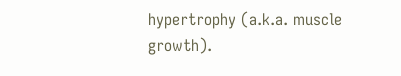hypertrophy (a.k.a. muscle growth).